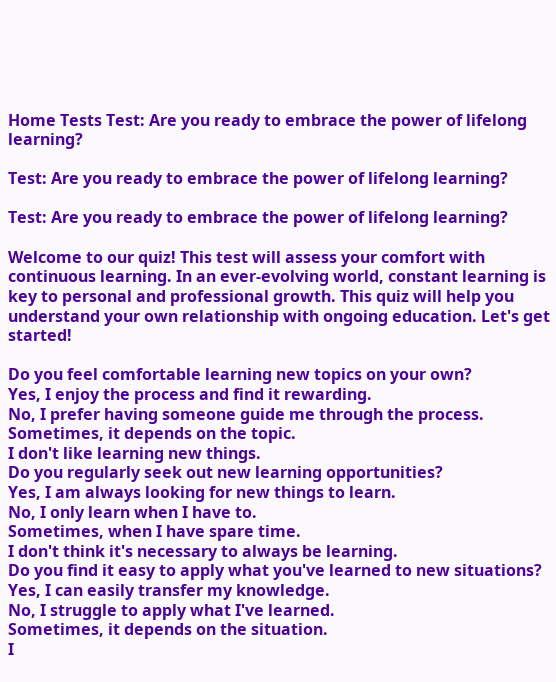Home Tests Test: Are you ready to embrace the power of lifelong learning?

Test: Are you ready to embrace the power of lifelong learning?

Test: Are you ready to embrace the power of lifelong learning?

Welcome to our quiz! This test will assess your comfort with continuous learning. In an ever-evolving world, constant learning is key to personal and professional growth. This quiz will help you understand your own relationship with ongoing education. Let's get started!

Do you feel comfortable learning new topics on your own?
Yes, I enjoy the process and find it rewarding.
No, I prefer having someone guide me through the process.
Sometimes, it depends on the topic.
I don't like learning new things.
Do you regularly seek out new learning opportunities?
Yes, I am always looking for new things to learn.
No, I only learn when I have to.
Sometimes, when I have spare time.
I don't think it's necessary to always be learning.
Do you find it easy to apply what you've learned to new situations?
Yes, I can easily transfer my knowledge.
No, I struggle to apply what I've learned.
Sometimes, it depends on the situation.
I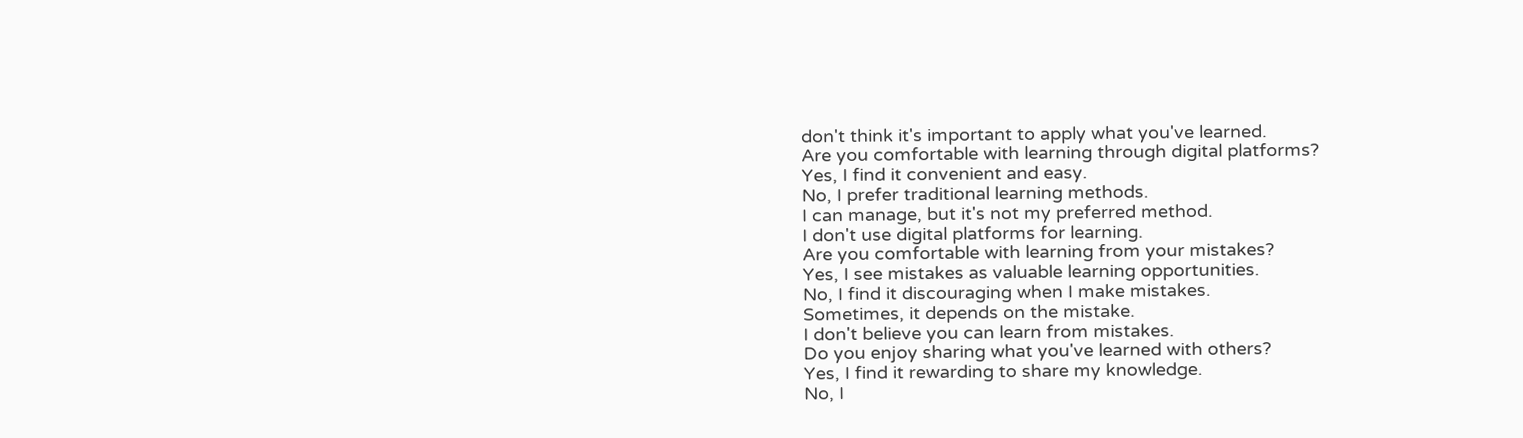don't think it's important to apply what you've learned.
Are you comfortable with learning through digital platforms?
Yes, I find it convenient and easy.
No, I prefer traditional learning methods.
I can manage, but it's not my preferred method.
I don't use digital platforms for learning.
Are you comfortable with learning from your mistakes?
Yes, I see mistakes as valuable learning opportunities.
No, I find it discouraging when I make mistakes.
Sometimes, it depends on the mistake.
I don't believe you can learn from mistakes.
Do you enjoy sharing what you've learned with others?
Yes, I find it rewarding to share my knowledge.
No, I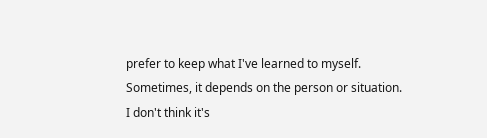prefer to keep what I've learned to myself.
Sometimes, it depends on the person or situation.
I don't think it's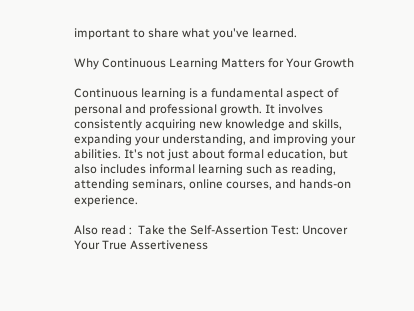important to share what you've learned.

Why Continuous Learning Matters for Your Growth

Continuous learning is a fundamental aspect of personal and professional growth. It involves consistently acquiring new knowledge and skills, expanding your understanding, and improving your abilities. It's not just about formal education, but also includes informal learning such as reading, attending seminars, online courses, and hands-on experience.

Also read :  Take the Self-Assertion Test: Uncover Your True Assertiveness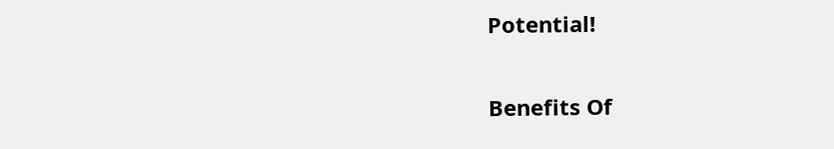Potential!

Benefits Of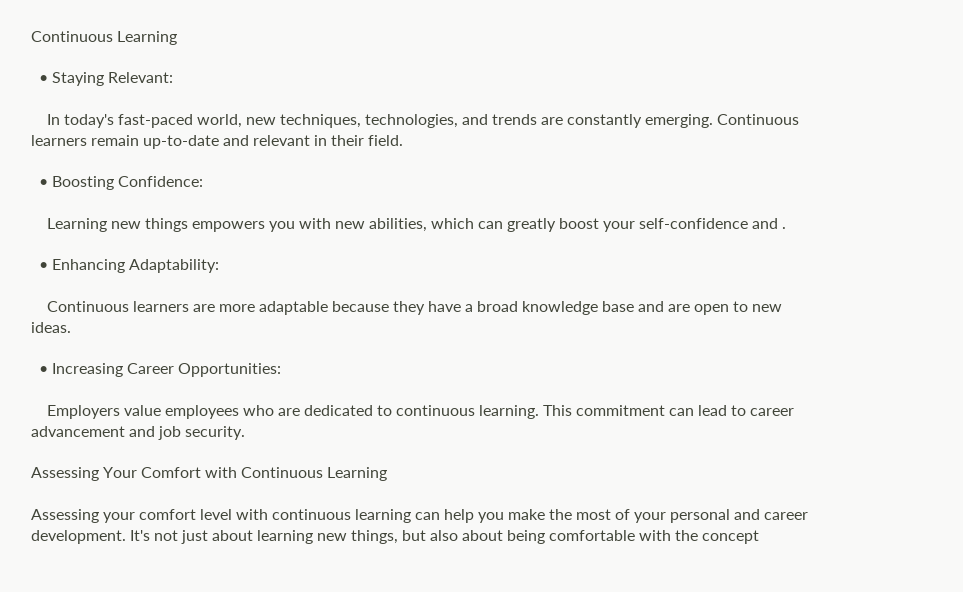Continuous Learning

  • Staying Relevant:

    In today's fast-paced world, new techniques, technologies, and trends are constantly emerging. Continuous learners remain up-to-date and relevant in their field.

  • Boosting Confidence:

    Learning new things empowers you with new abilities, which can greatly boost your self-confidence and .

  • Enhancing Adaptability:

    Continuous learners are more adaptable because they have a broad knowledge base and are open to new ideas.

  • Increasing Career Opportunities:

    Employers value employees who are dedicated to continuous learning. This commitment can lead to career advancement and job security.

Assessing Your Comfort with Continuous Learning

Assessing your comfort level with continuous learning can help you make the most of your personal and career development. It's not just about learning new things, but also about being comfortable with the concept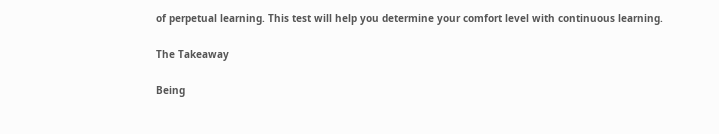of perpetual learning. This test will help you determine your comfort level with continuous learning.

The Takeaway

Being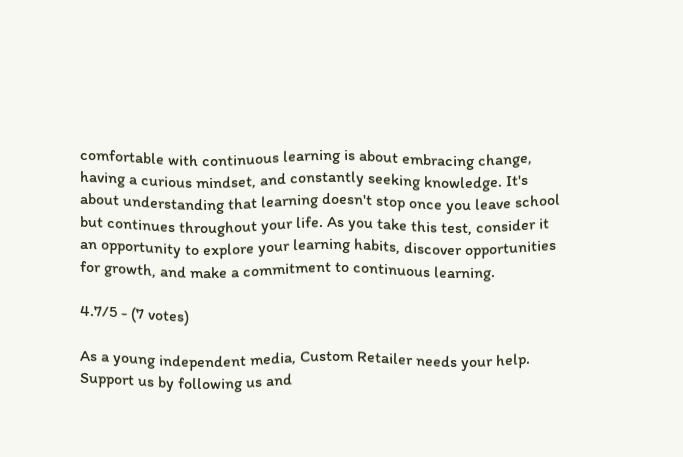comfortable with continuous learning is about embracing change, having a curious mindset, and constantly seeking knowledge. It's about understanding that learning doesn't stop once you leave school but continues throughout your life. As you take this test, consider it an opportunity to explore your learning habits, discover opportunities for growth, and make a commitment to continuous learning.

4.7/5 - (7 votes)

As a young independent media, Custom Retailer needs your help. Support us by following us and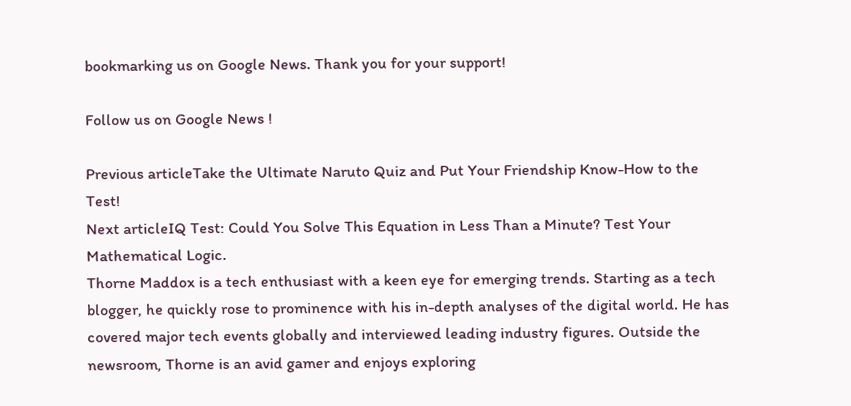bookmarking us on Google News. Thank you for your support!

Follow us on Google News !

Previous articleTake the Ultimate Naruto Quiz and Put Your Friendship Know-How to the Test!
Next articleIQ Test: Could You Solve This Equation in Less Than a Minute? Test Your Mathematical Logic.
Thorne Maddox is a tech enthusiast with a keen eye for emerging trends. Starting as a tech blogger, he quickly rose to prominence with his in-depth analyses of the digital world. He has covered major tech events globally and interviewed leading industry figures. Outside the newsroom, Thorne is an avid gamer and enjoys exploring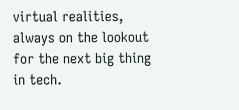virtual realities, always on the lookout for the next big thing in tech.